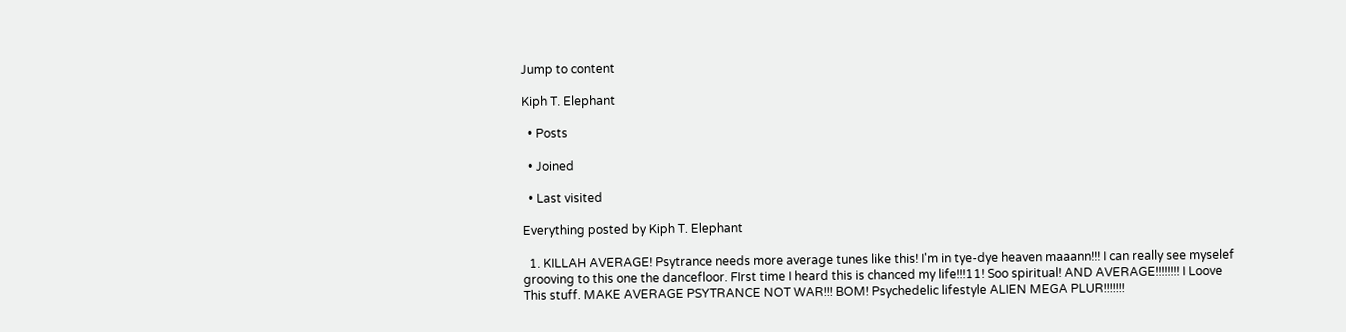Jump to content

Kiph T. Elephant

  • Posts

  • Joined

  • Last visited

Everything posted by Kiph T. Elephant

  1. KILLAH AVERAGE! Psytrance needs more average tunes like this! I'm in tye-dye heaven maaann!!! I can really see myselef grooving to this one the dancefloor. FIrst time I heard this is chanced my life!!!11! Soo spiritual! AND AVERAGE!!!!!!!! I Loove This stuff. MAKE AVERAGE PSYTRANCE NOT WAR!!! BOM! Psychedelic lifestyle ALIEN MEGA PLUR!!!!!!!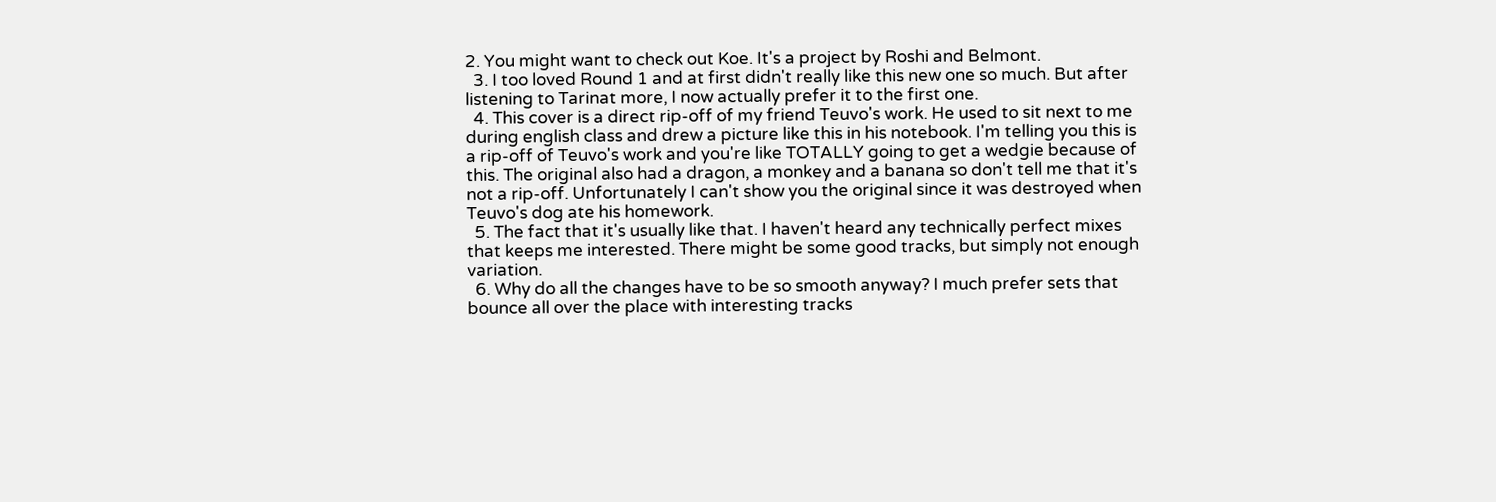2. You might want to check out Koe. It's a project by Roshi and Belmont.
  3. I too loved Round 1 and at first didn't really like this new one so much. But after listening to Tarinat more, I now actually prefer it to the first one.
  4. This cover is a direct rip-off of my friend Teuvo's work. He used to sit next to me during english class and drew a picture like this in his notebook. I'm telling you this is a rip-off of Teuvo's work and you're like TOTALLY going to get a wedgie because of this. The original also had a dragon, a monkey and a banana so don't tell me that it's not a rip-off. Unfortunately I can't show you the original since it was destroyed when Teuvo's dog ate his homework.
  5. The fact that it's usually like that. I haven't heard any technically perfect mixes that keeps me interested. There might be some good tracks, but simply not enough variation.
  6. Why do all the changes have to be so smooth anyway? I much prefer sets that bounce all over the place with interesting tracks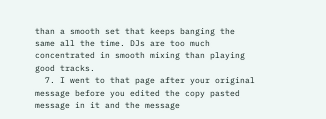than a smooth set that keeps banging the same all the time. DJs are too much concentrated in smooth mixing than playing good tracks.
  7. I went to that page after your original message before you edited the copy pasted message in it and the message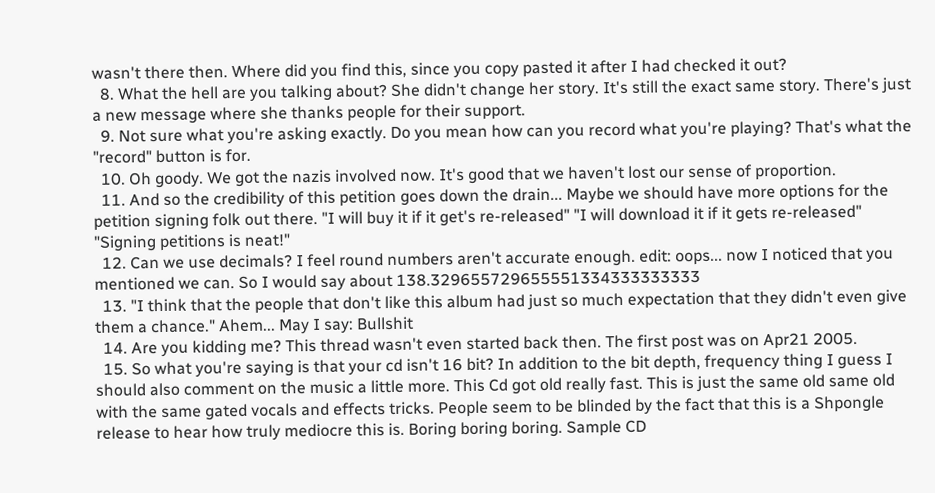wasn't there then. Where did you find this, since you copy pasted it after I had checked it out?
  8. What the hell are you talking about? She didn't change her story. It's still the exact same story. There's just a new message where she thanks people for their support.
  9. Not sure what you're asking exactly. Do you mean how can you record what you're playing? That's what the "record" button is for.
  10. Oh goody. We got the nazis involved now. It's good that we haven't lost our sense of proportion.
  11. And so the credibility of this petition goes down the drain... Maybe we should have more options for the petition signing folk out there. "I will buy it if it get's re-released" "I will download it if it gets re-released" "Signing petitions is neat!"
  12. Can we use decimals? I feel round numbers aren't accurate enough. edit: oops... now I noticed that you mentioned we can. So I would say about 138.329655729655551334333333333
  13. "I think that the people that don't like this album had just so much expectation that they didn't even give them a chance." Ahem... May I say: Bullshit
  14. Are you kidding me? This thread wasn't even started back then. The first post was on Apr21 2005.
  15. So what you're saying is that your cd isn't 16 bit? In addition to the bit depth, frequency thing I guess I should also comment on the music a little more. This Cd got old really fast. This is just the same old same old with the same gated vocals and effects tricks. People seem to be blinded by the fact that this is a Shpongle release to hear how truly mediocre this is. Boring boring boring. Sample CD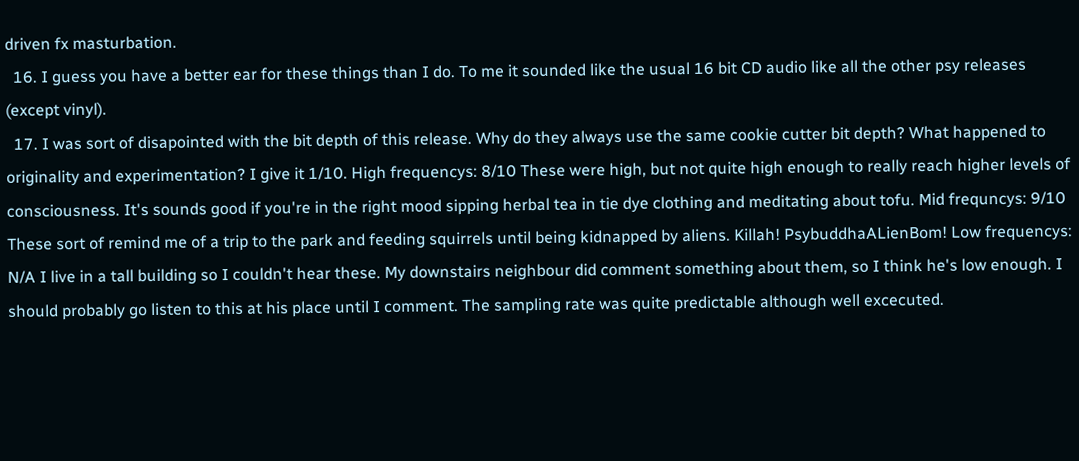driven fx masturbation.
  16. I guess you have a better ear for these things than I do. To me it sounded like the usual 16 bit CD audio like all the other psy releases (except vinyl).
  17. I was sort of disapointed with the bit depth of this release. Why do they always use the same cookie cutter bit depth? What happened to originality and experimentation? I give it 1/10. High frequencys: 8/10 These were high, but not quite high enough to really reach higher levels of consciousness. It's sounds good if you're in the right mood sipping herbal tea in tie dye clothing and meditating about tofu. Mid frequncys: 9/10 These sort of remind me of a trip to the park and feeding squirrels until being kidnapped by aliens. Killah! PsybuddhaALienBom! Low frequencys: N/A I live in a tall building so I couldn't hear these. My downstairs neighbour did comment something about them, so I think he's low enough. I should probably go listen to this at his place until I comment. The sampling rate was quite predictable although well excecuted.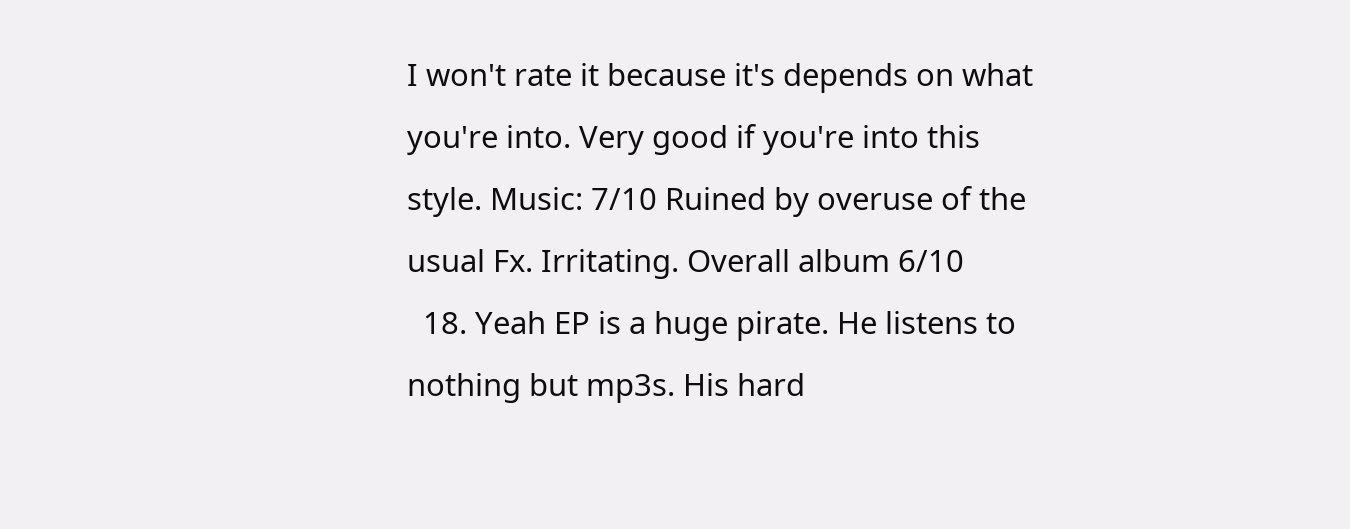I won't rate it because it's depends on what you're into. Very good if you're into this style. Music: 7/10 Ruined by overuse of the usual Fx. Irritating. Overall album 6/10
  18. Yeah EP is a huge pirate. He listens to nothing but mp3s. His hard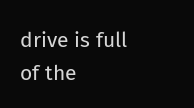drive is full of the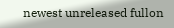newest unreleased fullon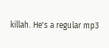killah. He's a regular mp3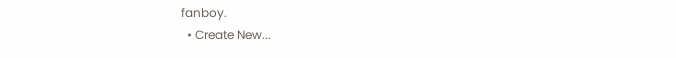fanboy.
  • Create New...